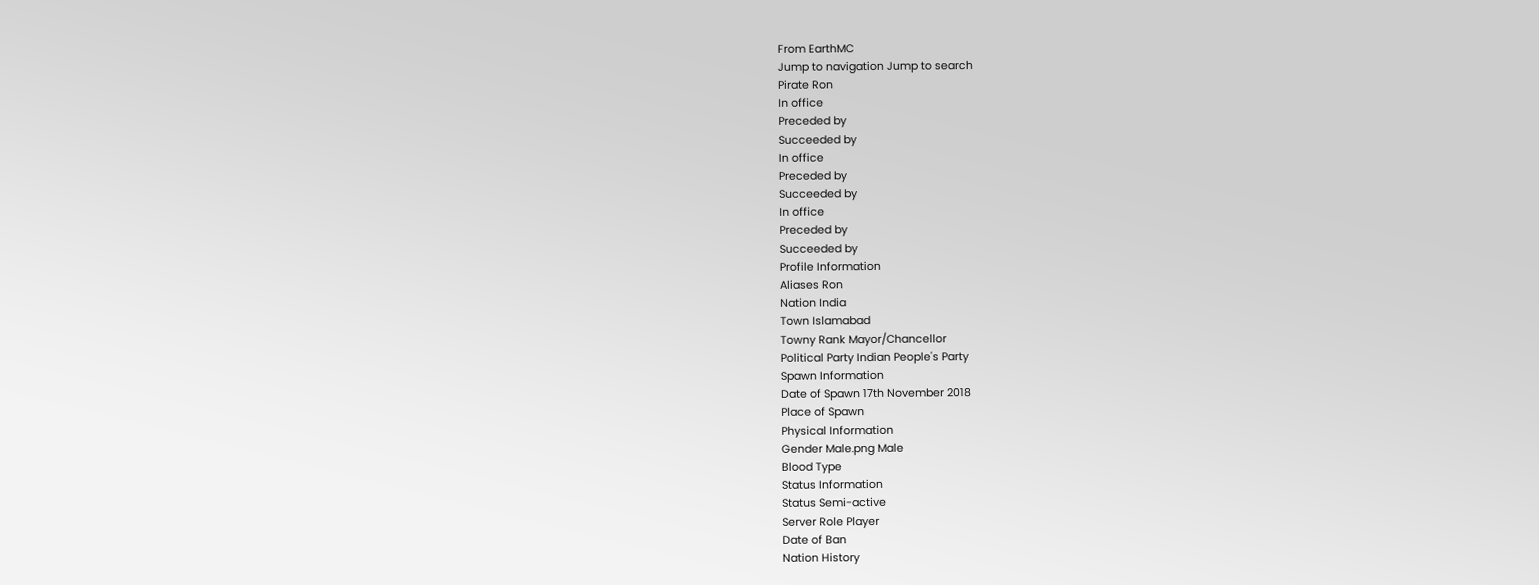From EarthMC
Jump to navigation Jump to search
Pirate Ron
In office
Preceded by
Succeeded by
In office
Preceded by
Succeeded by
In office
Preceded by
Succeeded by
Profile Information
Aliases Ron
Nation India
Town Islamabad
Towny Rank Mayor/Chancellor
Political Party Indian People's Party
Spawn Information
Date of Spawn 17th November 2018
Place of Spawn
Physical Information
Gender Male.png Male
Blood Type
Status Information
Status Semi-active
Server Role Player
Date of Ban
Nation History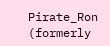Pirate_Ron (formerly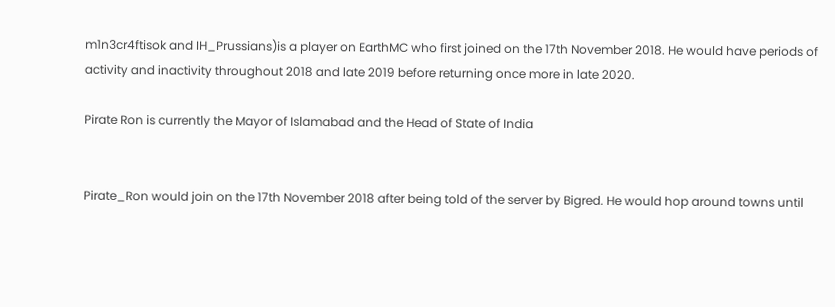m1n3cr4ftisok and IH_Prussians)is a player on EarthMC who first joined on the 17th November 2018. He would have periods of activity and inactivity throughout 2018 and late 2019 before returning once more in late 2020.

Pirate Ron is currently the Mayor of Islamabad and the Head of State of India


Pirate_Ron would join on the 17th November 2018 after being told of the server by Bigred. He would hop around towns until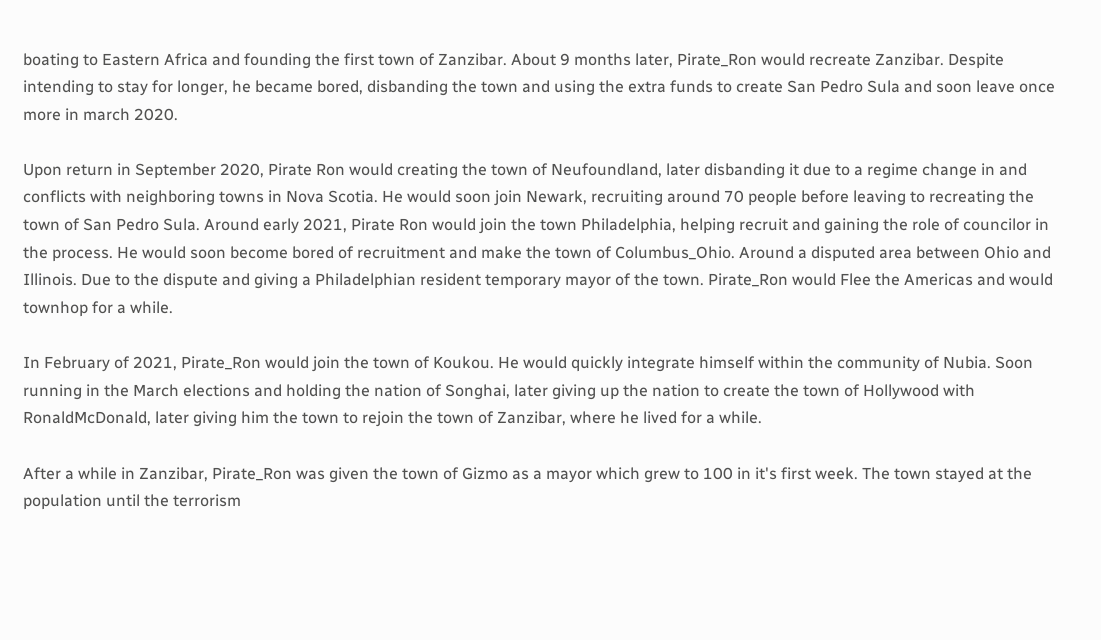boating to Eastern Africa and founding the first town of Zanzibar. About 9 months later, Pirate_Ron would recreate Zanzibar. Despite intending to stay for longer, he became bored, disbanding the town and using the extra funds to create San Pedro Sula and soon leave once more in march 2020.

Upon return in September 2020, Pirate Ron would creating the town of Neufoundland, later disbanding it due to a regime change in and conflicts with neighboring towns in Nova Scotia. He would soon join Newark, recruiting around 70 people before leaving to recreating the town of San Pedro Sula. Around early 2021, Pirate Ron would join the town Philadelphia, helping recruit and gaining the role of councilor in the process. He would soon become bored of recruitment and make the town of Columbus_Ohio. Around a disputed area between Ohio and Illinois. Due to the dispute and giving a Philadelphian resident temporary mayor of the town. Pirate_Ron would Flee the Americas and would townhop for a while.

In February of 2021, Pirate_Ron would join the town of Koukou. He would quickly integrate himself within the community of Nubia. Soon running in the March elections and holding the nation of Songhai, later giving up the nation to create the town of Hollywood with RonaldMcDonald, later giving him the town to rejoin the town of Zanzibar, where he lived for a while.

After a while in Zanzibar, Pirate_Ron was given the town of Gizmo as a mayor which grew to 100 in it's first week. The town stayed at the population until the terrorism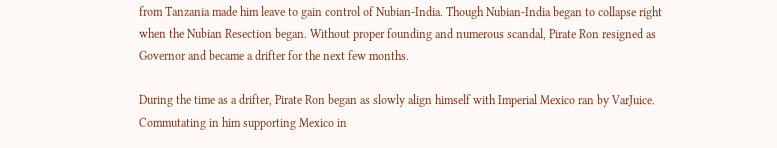from Tanzania made him leave to gain control of Nubian-India. Though Nubian-India began to collapse right when the Nubian Resection began. Without proper founding and numerous scandal, Pirate Ron resigned as Governor and became a drifter for the next few months.

During the time as a drifter, Pirate Ron began as slowly align himself with Imperial Mexico ran by VarJuice. Commutating in him supporting Mexico in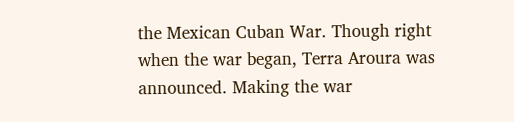the Mexican Cuban War. Though right when the war began, Terra Aroura was announced. Making the war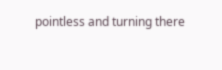pointless and turning there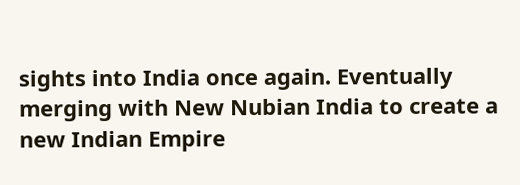sights into India once again. Eventually merging with New Nubian India to create a new Indian Empire